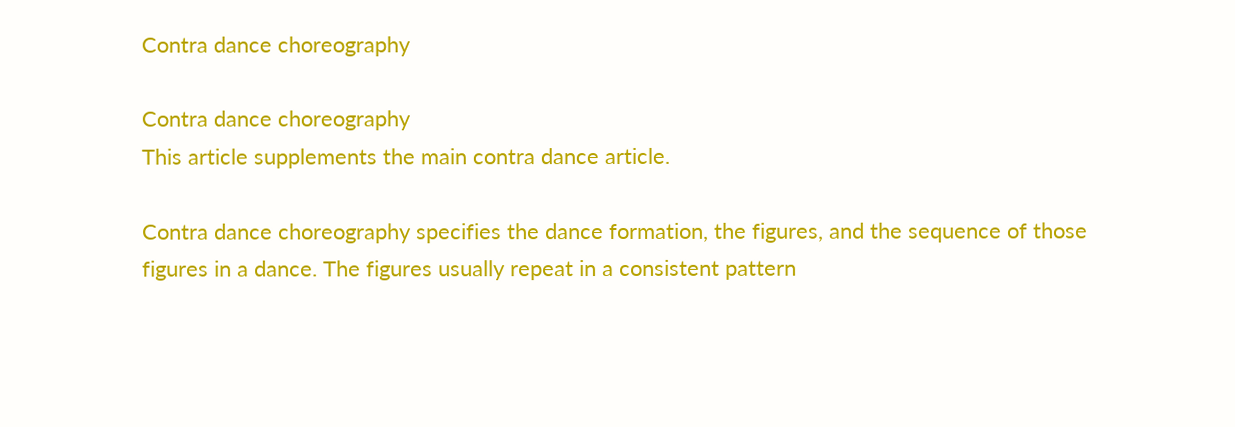Contra dance choreography

Contra dance choreography
This article supplements the main contra dance article.

Contra dance choreography specifies the dance formation, the figures, and the sequence of those figures in a dance. The figures usually repeat in a consistent pattern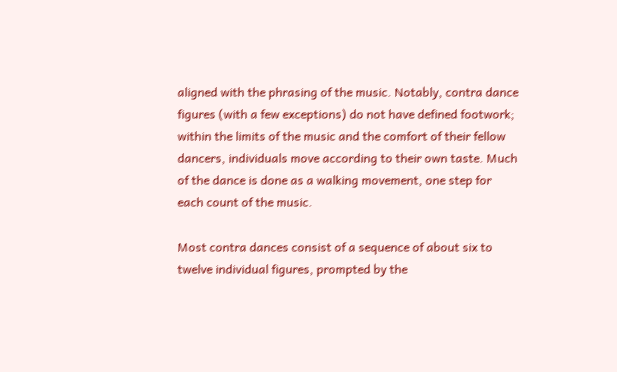aligned with the phrasing of the music. Notably, contra dance figures (with a few exceptions) do not have defined footwork; within the limits of the music and the comfort of their fellow dancers, individuals move according to their own taste. Much of the dance is done as a walking movement, one step for each count of the music.

Most contra dances consist of a sequence of about six to twelve individual figures, prompted by the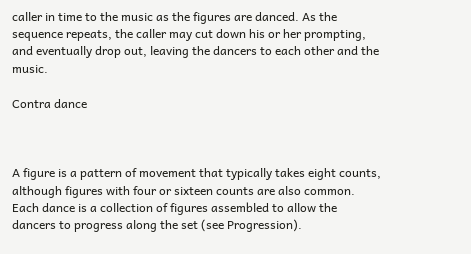caller in time to the music as the figures are danced. As the sequence repeats, the caller may cut down his or her prompting, and eventually drop out, leaving the dancers to each other and the music.

Contra dance



A figure is a pattern of movement that typically takes eight counts, although figures with four or sixteen counts are also common. Each dance is a collection of figures assembled to allow the dancers to progress along the set (see Progression).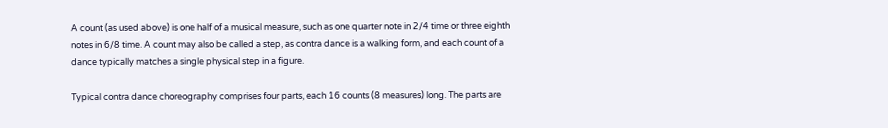A count (as used above) is one half of a musical measure, such as one quarter note in 2/4 time or three eighth notes in 6/8 time. A count may also be called a step, as contra dance is a walking form, and each count of a dance typically matches a single physical step in a figure.

Typical contra dance choreography comprises four parts, each 16 counts (8 measures) long. The parts are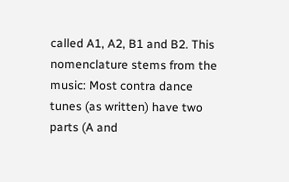called A1, A2, B1 and B2. This nomenclature stems from the music: Most contra dance tunes (as written) have two parts (A and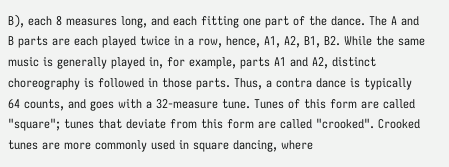B), each 8 measures long, and each fitting one part of the dance. The A and B parts are each played twice in a row, hence, A1, A2, B1, B2. While the same music is generally played in, for example, parts A1 and A2, distinct choreography is followed in those parts. Thus, a contra dance is typically 64 counts, and goes with a 32-measure tune. Tunes of this form are called "square"; tunes that deviate from this form are called "crooked". Crooked tunes are more commonly used in square dancing, where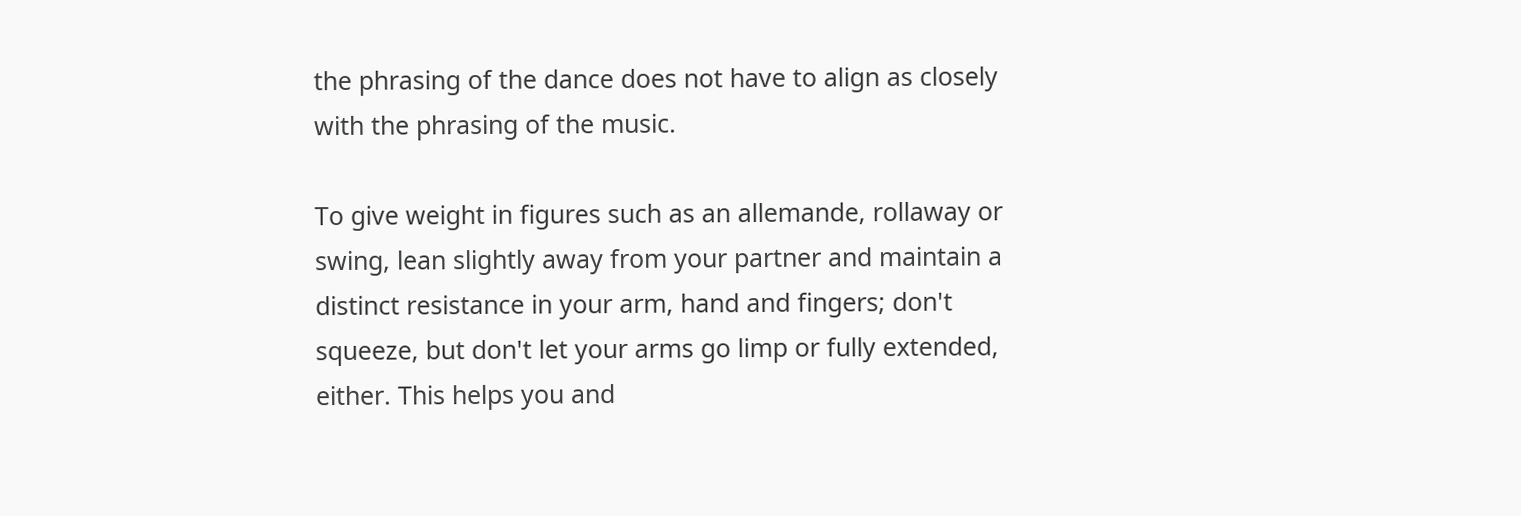the phrasing of the dance does not have to align as closely with the phrasing of the music.

To give weight in figures such as an allemande, rollaway or swing, lean slightly away from your partner and maintain a distinct resistance in your arm, hand and fingers; don't squeeze, but don't let your arms go limp or fully extended, either. This helps you and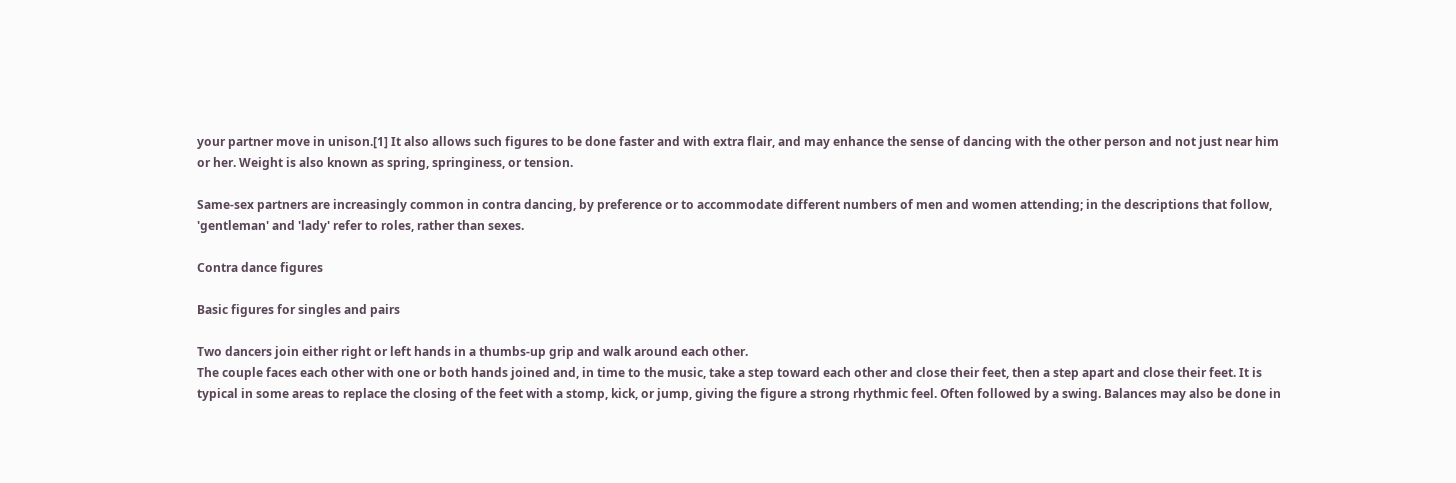your partner move in unison.[1] It also allows such figures to be done faster and with extra flair, and may enhance the sense of dancing with the other person and not just near him or her. Weight is also known as spring, springiness, or tension.

Same-sex partners are increasingly common in contra dancing, by preference or to accommodate different numbers of men and women attending; in the descriptions that follow, 'gentleman' and 'lady' refer to roles, rather than sexes.

Contra dance figures

Basic figures for singles and pairs

Two dancers join either right or left hands in a thumbs-up grip and walk around each other.
The couple faces each other with one or both hands joined and, in time to the music, take a step toward each other and close their feet, then a step apart and close their feet. It is typical in some areas to replace the closing of the feet with a stomp, kick, or jump, giving the figure a strong rhythmic feel. Often followed by a swing. Balances may also be done in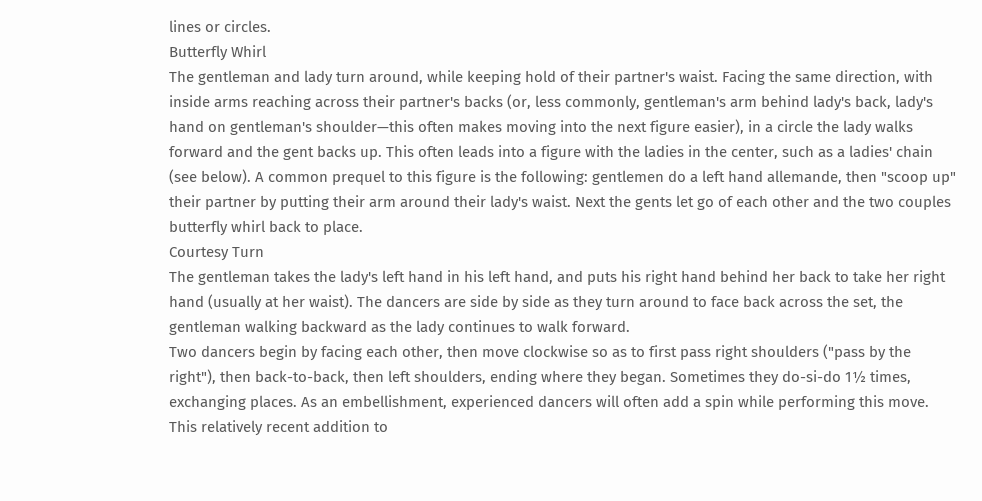lines or circles.
Butterfly Whirl
The gentleman and lady turn around, while keeping hold of their partner's waist. Facing the same direction, with inside arms reaching across their partner's backs (or, less commonly, gentleman's arm behind lady's back, lady's hand on gentleman's shoulder—this often makes moving into the next figure easier), in a circle the lady walks forward and the gent backs up. This often leads into a figure with the ladies in the center, such as a ladies' chain (see below). A common prequel to this figure is the following: gentlemen do a left hand allemande, then "scoop up" their partner by putting their arm around their lady's waist. Next the gents let go of each other and the two couples butterfly whirl back to place.
Courtesy Turn
The gentleman takes the lady's left hand in his left hand, and puts his right hand behind her back to take her right hand (usually at her waist). The dancers are side by side as they turn around to face back across the set, the gentleman walking backward as the lady continues to walk forward.
Two dancers begin by facing each other, then move clockwise so as to first pass right shoulders ("pass by the right"), then back-to-back, then left shoulders, ending where they began. Sometimes they do-si-do 1½ times, exchanging places. As an embellishment, experienced dancers will often add a spin while performing this move.
This relatively recent addition to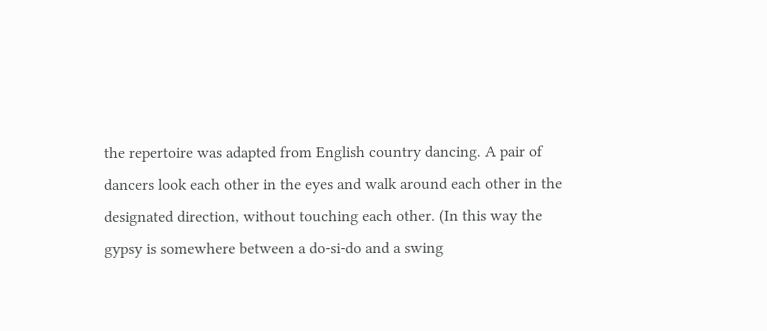the repertoire was adapted from English country dancing. A pair of dancers look each other in the eyes and walk around each other in the designated direction, without touching each other. (In this way the gypsy is somewhere between a do-si-do and a swing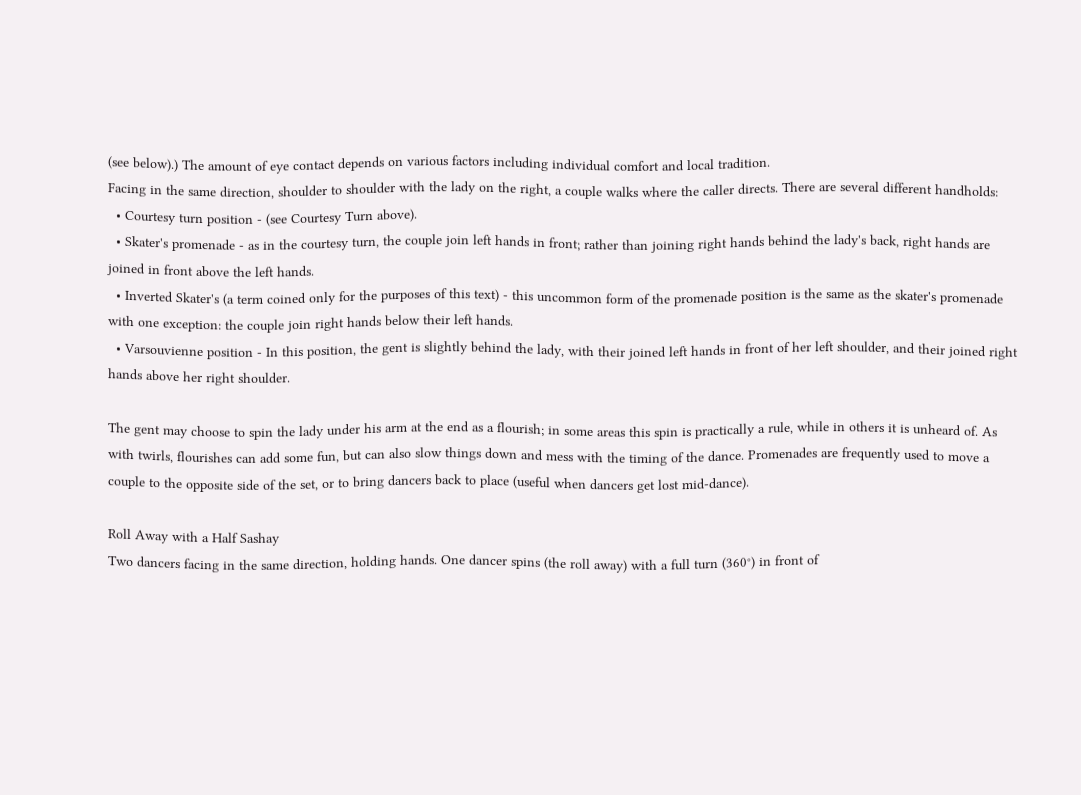(see below).) The amount of eye contact depends on various factors including individual comfort and local tradition.
Facing in the same direction, shoulder to shoulder with the lady on the right, a couple walks where the caller directs. There are several different handholds:
  • Courtesy turn position - (see Courtesy Turn above).
  • Skater's promenade - as in the courtesy turn, the couple join left hands in front; rather than joining right hands behind the lady's back, right hands are joined in front above the left hands.
  • Inverted Skater's (a term coined only for the purposes of this text) - this uncommon form of the promenade position is the same as the skater's promenade with one exception: the couple join right hands below their left hands.
  • Varsouvienne position - In this position, the gent is slightly behind the lady, with their joined left hands in front of her left shoulder, and their joined right hands above her right shoulder.

The gent may choose to spin the lady under his arm at the end as a flourish; in some areas this spin is practically a rule, while in others it is unheard of. As with twirls, flourishes can add some fun, but can also slow things down and mess with the timing of the dance. Promenades are frequently used to move a couple to the opposite side of the set, or to bring dancers back to place (useful when dancers get lost mid-dance).

Roll Away with a Half Sashay
Two dancers facing in the same direction, holding hands. One dancer spins (the roll away) with a full turn (360°) in front of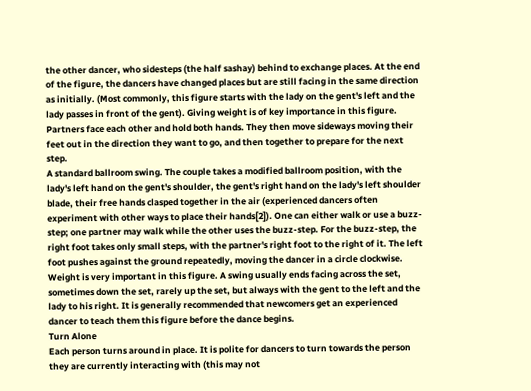the other dancer, who sidesteps (the half sashay) behind to exchange places. At the end of the figure, the dancers have changed places but are still facing in the same direction as initially. (Most commonly, this figure starts with the lady on the gent's left and the lady passes in front of the gent). Giving weight is of key importance in this figure.
Partners face each other and hold both hands. They then move sideways moving their feet out in the direction they want to go, and then together to prepare for the next step.
A standard ballroom swing. The couple takes a modified ballroom position, with the lady's left hand on the gent's shoulder, the gent's right hand on the lady's left shoulder blade, their free hands clasped together in the air (experienced dancers often experiment with other ways to place their hands[2]). One can either walk or use a buzz-step; one partner may walk while the other uses the buzz-step. For the buzz-step, the right foot takes only small steps, with the partner's right foot to the right of it. The left foot pushes against the ground repeatedly, moving the dancer in a circle clockwise. Weight is very important in this figure. A swing usually ends facing across the set, sometimes down the set, rarely up the set, but always with the gent to the left and the lady to his right. It is generally recommended that newcomers get an experienced dancer to teach them this figure before the dance begins.
Turn Alone
Each person turns around in place. It is polite for dancers to turn towards the person they are currently interacting with (this may not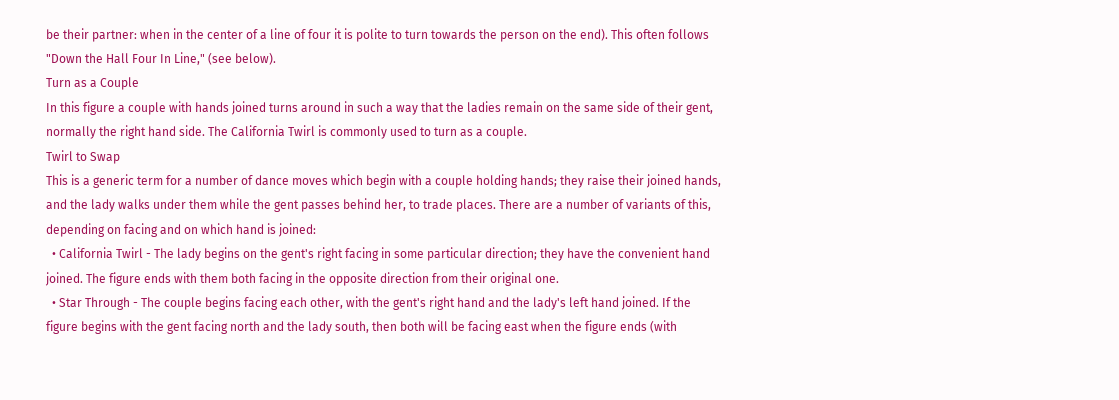be their partner: when in the center of a line of four it is polite to turn towards the person on the end). This often follows "Down the Hall Four In Line," (see below).
Turn as a Couple
In this figure a couple with hands joined turns around in such a way that the ladies remain on the same side of their gent, normally the right hand side. The California Twirl is commonly used to turn as a couple.
Twirl to Swap
This is a generic term for a number of dance moves which begin with a couple holding hands; they raise their joined hands, and the lady walks under them while the gent passes behind her, to trade places. There are a number of variants of this, depending on facing and on which hand is joined:
  • California Twirl - The lady begins on the gent's right facing in some particular direction; they have the convenient hand joined. The figure ends with them both facing in the opposite direction from their original one.
  • Star Through - The couple begins facing each other, with the gent's right hand and the lady's left hand joined. If the figure begins with the gent facing north and the lady south, then both will be facing east when the figure ends (with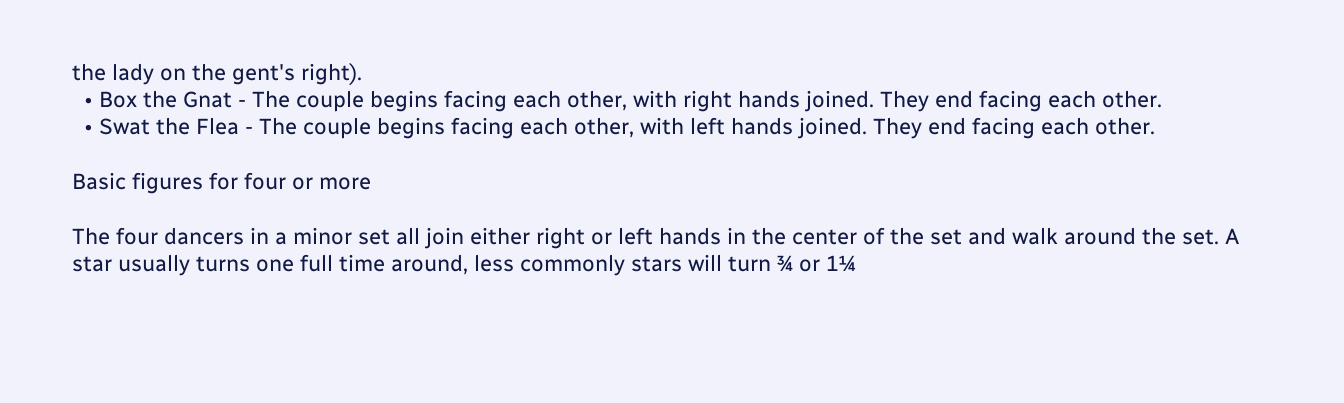the lady on the gent's right).
  • Box the Gnat - The couple begins facing each other, with right hands joined. They end facing each other.
  • Swat the Flea - The couple begins facing each other, with left hands joined. They end facing each other.

Basic figures for four or more

The four dancers in a minor set all join either right or left hands in the center of the set and walk around the set. A star usually turns one full time around, less commonly stars will turn ¾ or 1¼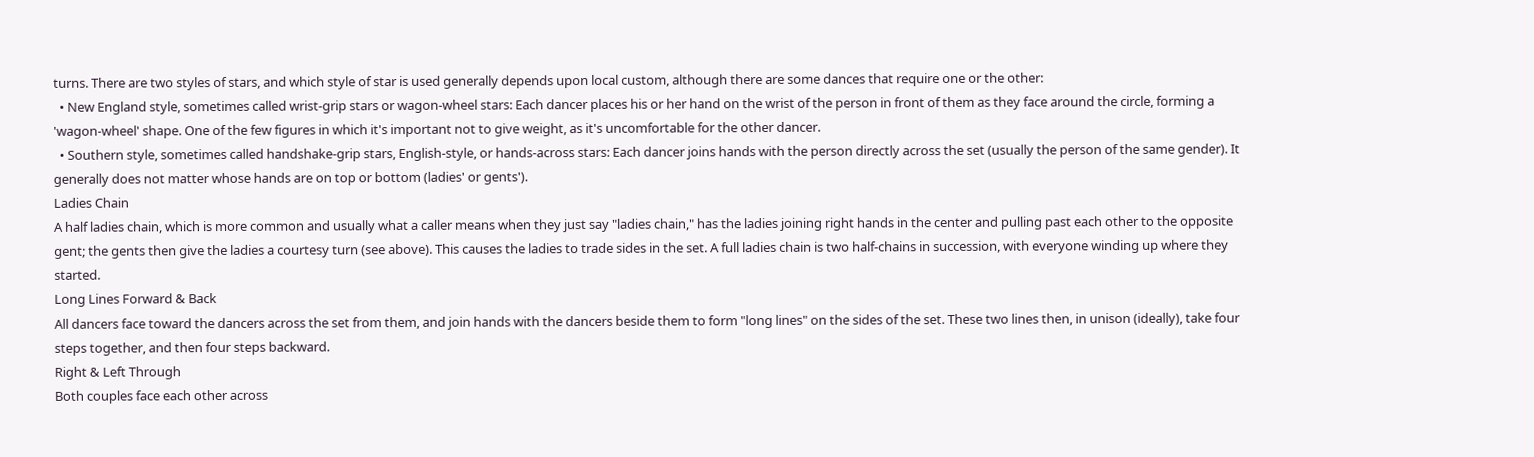turns. There are two styles of stars, and which style of star is used generally depends upon local custom, although there are some dances that require one or the other:
  • New England style, sometimes called wrist-grip stars or wagon-wheel stars: Each dancer places his or her hand on the wrist of the person in front of them as they face around the circle, forming a 'wagon-wheel' shape. One of the few figures in which it's important not to give weight, as it's uncomfortable for the other dancer.
  • Southern style, sometimes called handshake-grip stars, English-style, or hands-across stars: Each dancer joins hands with the person directly across the set (usually the person of the same gender). It generally does not matter whose hands are on top or bottom (ladies' or gents').
Ladies Chain
A half ladies chain, which is more common and usually what a caller means when they just say "ladies chain," has the ladies joining right hands in the center and pulling past each other to the opposite gent; the gents then give the ladies a courtesy turn (see above). This causes the ladies to trade sides in the set. A full ladies chain is two half-chains in succession, with everyone winding up where they started.
Long Lines Forward & Back
All dancers face toward the dancers across the set from them, and join hands with the dancers beside them to form "long lines" on the sides of the set. These two lines then, in unison (ideally), take four steps together, and then four steps backward.
Right & Left Through
Both couples face each other across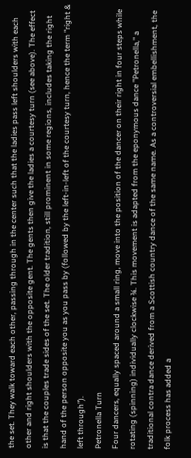the set. They walk toward each other, passing through in the center such that the ladies pass left shoulders with each other and right shoulders with the opposite gent. The gents then give the ladies a courtesy turn (see above). The effect is that the couples trade sides of the set. The older tradition, still prominent in some regions, includes taking the right hand of the person opposite you as you pass by (followed by the left-in-left of the courtesy turn, hence the term "right & left through").
Petronella Turn
Four dancers, equally spaced around a small ring, move into the position of the dancer on their right in four steps while rotating (spinning) individually clockwise ¾. This movement is adapted from the eponymous dance "Petronella," a traditional contra dance derived from a Scottish country dance of the same name. As a controversial embellishment, the folk process has added a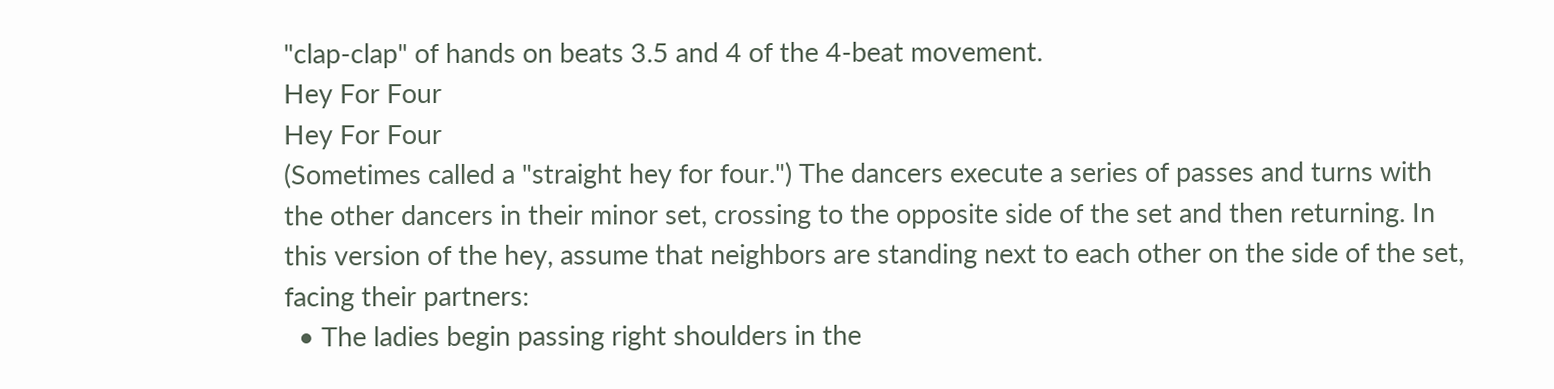"clap-clap" of hands on beats 3.5 and 4 of the 4-beat movement.
Hey For Four
Hey For Four
(Sometimes called a "straight hey for four.") The dancers execute a series of passes and turns with the other dancers in their minor set, crossing to the opposite side of the set and then returning. In this version of the hey, assume that neighbors are standing next to each other on the side of the set, facing their partners:
  • The ladies begin passing right shoulders in the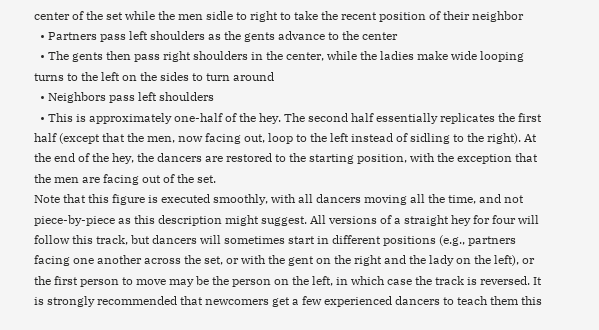center of the set while the men sidle to right to take the recent position of their neighbor
  • Partners pass left shoulders as the gents advance to the center
  • The gents then pass right shoulders in the center, while the ladies make wide looping turns to the left on the sides to turn around
  • Neighbors pass left shoulders
  • This is approximately one-half of the hey. The second half essentially replicates the first half (except that the men, now facing out, loop to the left instead of sidling to the right). At the end of the hey, the dancers are restored to the starting position, with the exception that the men are facing out of the set.
Note that this figure is executed smoothly, with all dancers moving all the time, and not piece-by-piece as this description might suggest. All versions of a straight hey for four will follow this track, but dancers will sometimes start in different positions (e.g., partners facing one another across the set, or with the gent on the right and the lady on the left), or the first person to move may be the person on the left, in which case the track is reversed. It is strongly recommended that newcomers get a few experienced dancers to teach them this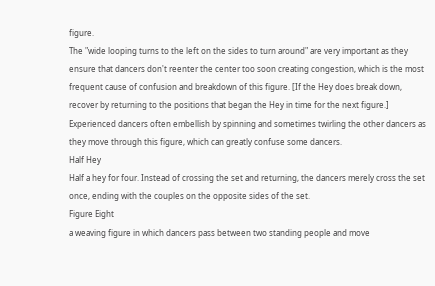figure.
The "wide looping turns to the left on the sides to turn around" are very important as they ensure that dancers don't reenter the center too soon creating congestion, which is the most frequent cause of confusion and breakdown of this figure. [If the Hey does break down, recover by returning to the positions that began the Hey in time for the next figure.]
Experienced dancers often embellish by spinning and sometimes twirling the other dancers as they move through this figure, which can greatly confuse some dancers.
Half Hey
Half a hey for four. Instead of crossing the set and returning, the dancers merely cross the set once, ending with the couples on the opposite sides of the set.
Figure Eight
a weaving figure in which dancers pass between two standing people and move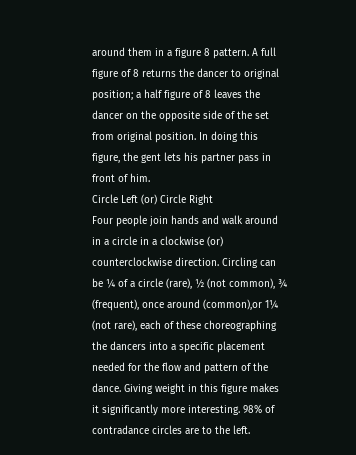around them in a figure 8 pattern. A full figure of 8 returns the dancer to original position; a half figure of 8 leaves the dancer on the opposite side of the set from original position. In doing this figure, the gent lets his partner pass in front of him.
Circle Left (or) Circle Right
Four people join hands and walk around in a circle in a clockwise (or) counterclockwise direction. Circling can be ¼ of a circle (rare), ½ (not common), ¾ (frequent), once around (common),or 1¼ (not rare), each of these choreographing the dancers into a specific placement needed for the flow and pattern of the dance. Giving weight in this figure makes it significantly more interesting. 98% of contradance circles are to the left.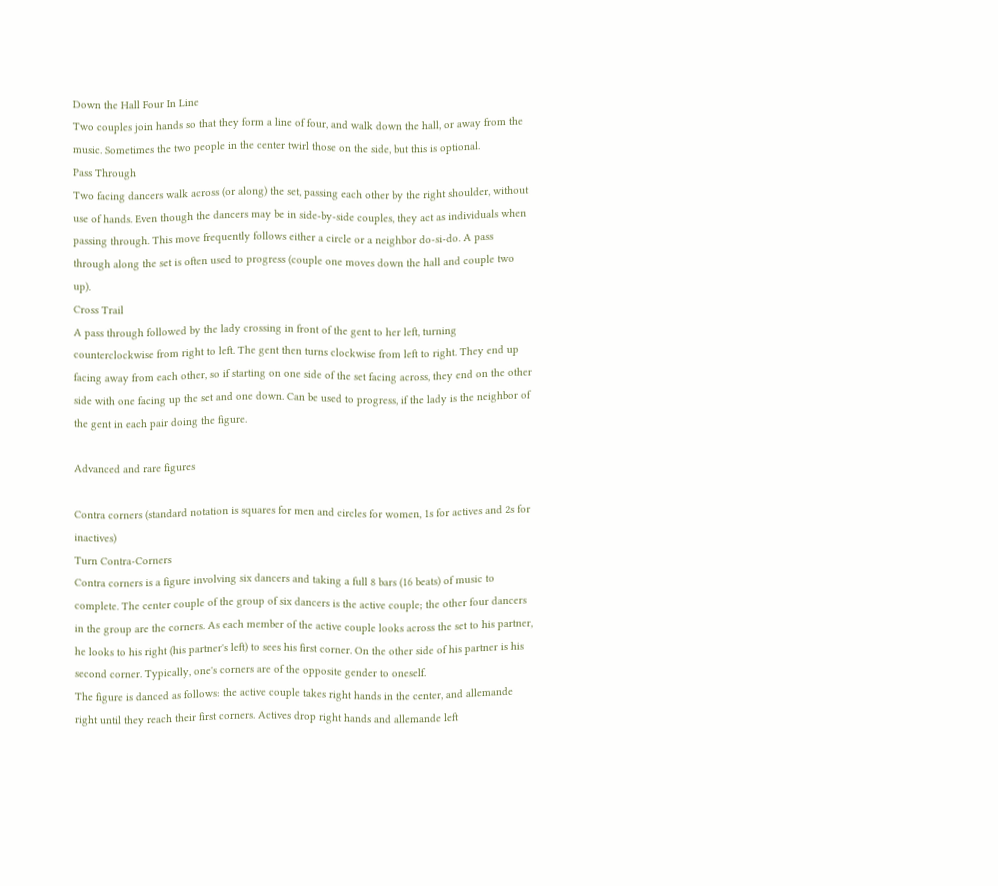Down the Hall Four In Line
Two couples join hands so that they form a line of four, and walk down the hall, or away from the music. Sometimes the two people in the center twirl those on the side, but this is optional.
Pass Through
Two facing dancers walk across (or along) the set, passing each other by the right shoulder, without use of hands. Even though the dancers may be in side-by-side couples, they act as individuals when passing through. This move frequently follows either a circle or a neighbor do-si-do. A pass through along the set is often used to progress (couple one moves down the hall and couple two up).
Cross Trail
A pass through followed by the lady crossing in front of the gent to her left, turning counterclockwise from right to left. The gent then turns clockwise from left to right. They end up facing away from each other, so if starting on one side of the set facing across, they end on the other side with one facing up the set and one down. Can be used to progress, if the lady is the neighbor of the gent in each pair doing the figure.

Advanced and rare figures

Contra corners (standard notation is squares for men and circles for women, 1s for actives and 2s for inactives)
Turn Contra-Corners
Contra corners is a figure involving six dancers and taking a full 8 bars (16 beats) of music to complete. The center couple of the group of six dancers is the active couple; the other four dancers in the group are the corners. As each member of the active couple looks across the set to his partner, he looks to his right (his partner's left) to sees his first corner. On the other side of his partner is his second corner. Typically, one's corners are of the opposite gender to oneself.
The figure is danced as follows: the active couple takes right hands in the center, and allemande right until they reach their first corners. Actives drop right hands and allemande left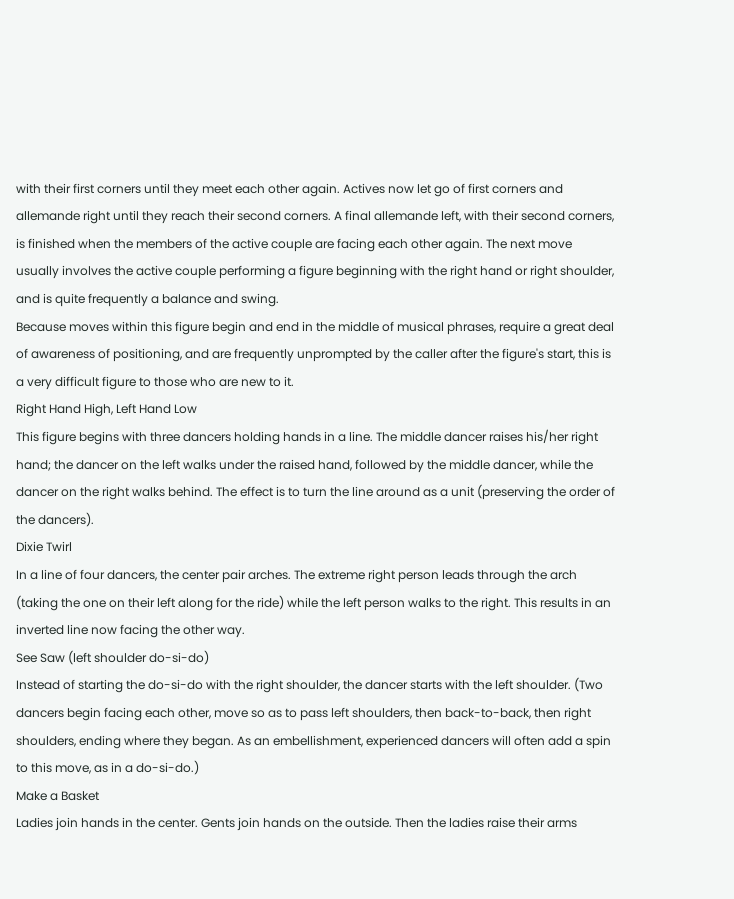with their first corners until they meet each other again. Actives now let go of first corners and allemande right until they reach their second corners. A final allemande left, with their second corners, is finished when the members of the active couple are facing each other again. The next move usually involves the active couple performing a figure beginning with the right hand or right shoulder, and is quite frequently a balance and swing.
Because moves within this figure begin and end in the middle of musical phrases, require a great deal of awareness of positioning, and are frequently unprompted by the caller after the figure's start, this is a very difficult figure to those who are new to it.
Right Hand High, Left Hand Low
This figure begins with three dancers holding hands in a line. The middle dancer raises his/her right hand; the dancer on the left walks under the raised hand, followed by the middle dancer, while the dancer on the right walks behind. The effect is to turn the line around as a unit (preserving the order of the dancers).
Dixie Twirl
In a line of four dancers, the center pair arches. The extreme right person leads through the arch (taking the one on their left along for the ride) while the left person walks to the right. This results in an inverted line now facing the other way.
See Saw (left shoulder do-si-do)
Instead of starting the do-si-do with the right shoulder, the dancer starts with the left shoulder. (Two dancers begin facing each other, move so as to pass left shoulders, then back-to-back, then right shoulders, ending where they began. As an embellishment, experienced dancers will often add a spin to this move, as in a do-si-do.)
Make a Basket
Ladies join hands in the center. Gents join hands on the outside. Then the ladies raise their arms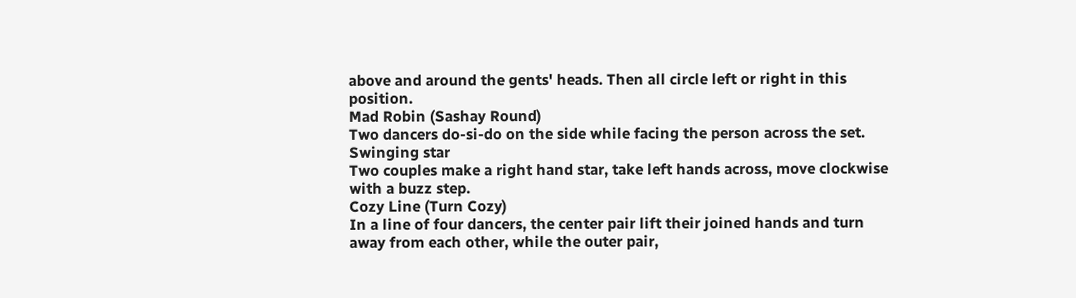above and around the gents' heads. Then all circle left or right in this position.
Mad Robin (Sashay Round)
Two dancers do-si-do on the side while facing the person across the set.
Swinging star
Two couples make a right hand star, take left hands across, move clockwise with a buzz step.
Cozy Line (Turn Cozy)
In a line of four dancers, the center pair lift their joined hands and turn away from each other, while the outer pair,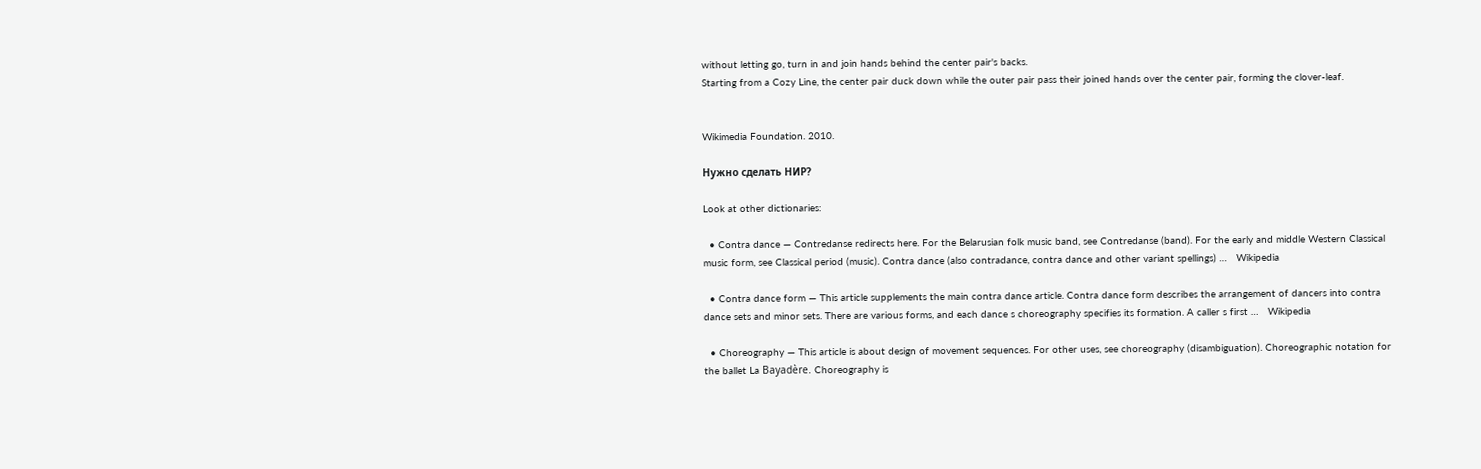without letting go, turn in and join hands behind the center pair's backs.
Starting from a Cozy Line, the center pair duck down while the outer pair pass their joined hands over the center pair, forming the clover-leaf.


Wikimedia Foundation. 2010.

Нужно сделать НИР?

Look at other dictionaries:

  • Contra dance — Contredanse redirects here. For the Belarusian folk music band, see Contredanse (band). For the early and middle Western Classical music form, see Classical period (music). Contra dance (also contradance, contra dance and other variant spellings) …   Wikipedia

  • Contra dance form — This article supplements the main contra dance article. Contra dance form describes the arrangement of dancers into contra dance sets and minor sets. There are various forms, and each dance s choreography specifies its formation. A caller s first …   Wikipedia

  • Choreography — This article is about design of movement sequences. For other uses, see choreography (disambiguation). Choreographic notation for the ballet La Bayadère. Choreography is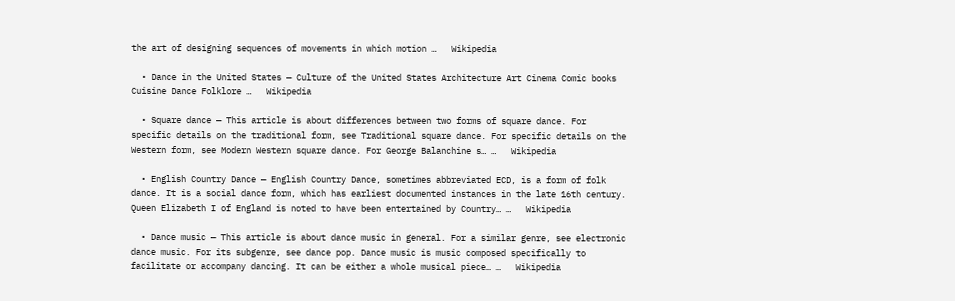the art of designing sequences of movements in which motion …   Wikipedia

  • Dance in the United States — Culture of the United States Architecture Art Cinema Comic books Cuisine Dance Folklore …   Wikipedia

  • Square dance — This article is about differences between two forms of square dance. For specific details on the traditional form, see Traditional square dance. For specific details on the Western form, see Modern Western square dance. For George Balanchine s… …   Wikipedia

  • English Country Dance — English Country Dance, sometimes abbreviated ECD, is a form of folk dance. It is a social dance form, which has earliest documented instances in the late 16th century. Queen Elizabeth I of England is noted to have been entertained by Country… …   Wikipedia

  • Dance music — This article is about dance music in general. For a similar genre, see electronic dance music. For its subgenre, see dance pop. Dance music is music composed specifically to facilitate or accompany dancing. It can be either a whole musical piece… …   Wikipedia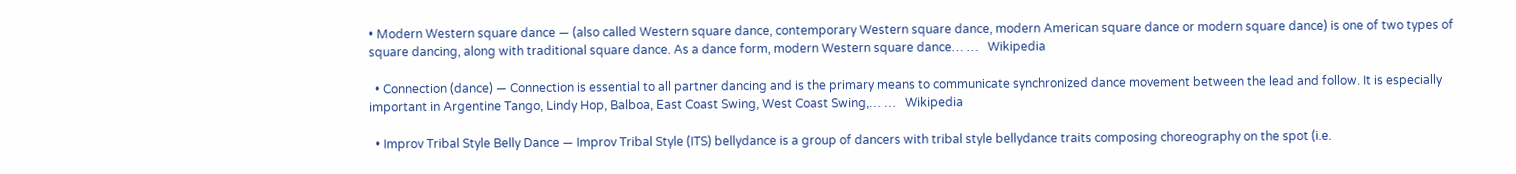• Modern Western square dance — (also called Western square dance, contemporary Western square dance, modern American square dance or modern square dance) is one of two types of square dancing, along with traditional square dance. As a dance form, modern Western square dance… …   Wikipedia

  • Connection (dance) — Connection is essential to all partner dancing and is the primary means to communicate synchronized dance movement between the lead and follow. It is especially important in Argentine Tango, Lindy Hop, Balboa, East Coast Swing, West Coast Swing,… …   Wikipedia

  • Improv Tribal Style Belly Dance — Improv Tribal Style (ITS) bellydance is a group of dancers with tribal style bellydance traits composing choreography on the spot (i.e.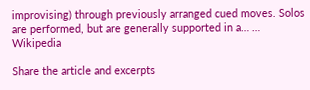improvising) through previously arranged cued moves. Solos are performed, but are generally supported in a… …   Wikipedia

Share the article and excerpts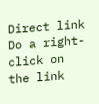Direct link
Do a right-click on the link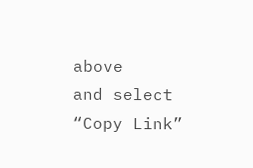above
and select “Copy Link”